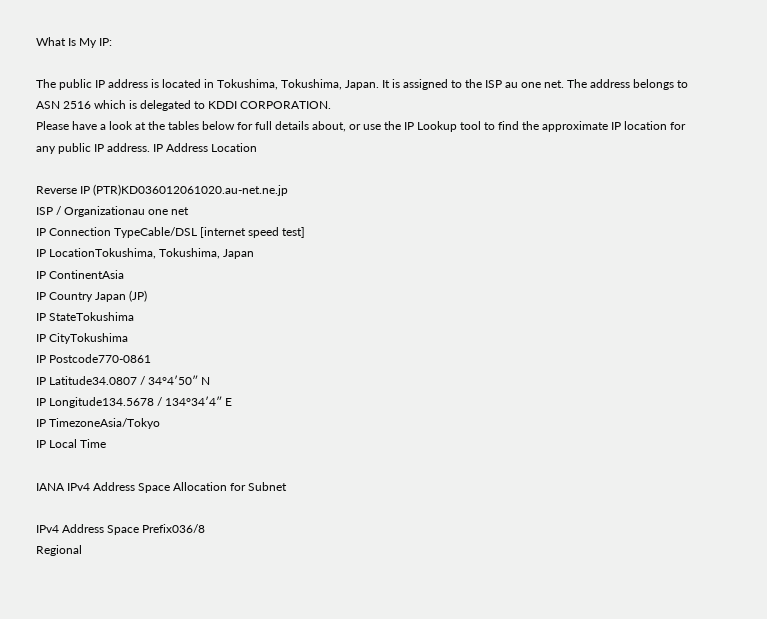What Is My IP:

The public IP address is located in Tokushima, Tokushima, Japan. It is assigned to the ISP au one net. The address belongs to ASN 2516 which is delegated to KDDI CORPORATION.
Please have a look at the tables below for full details about, or use the IP Lookup tool to find the approximate IP location for any public IP address. IP Address Location

Reverse IP (PTR)KD036012061020.au-net.ne.jp
ISP / Organizationau one net
IP Connection TypeCable/DSL [internet speed test]
IP LocationTokushima, Tokushima, Japan
IP ContinentAsia
IP Country Japan (JP)
IP StateTokushima
IP CityTokushima
IP Postcode770-0861
IP Latitude34.0807 / 34°4′50″ N
IP Longitude134.5678 / 134°34′4″ E
IP TimezoneAsia/Tokyo
IP Local Time

IANA IPv4 Address Space Allocation for Subnet

IPv4 Address Space Prefix036/8
Regional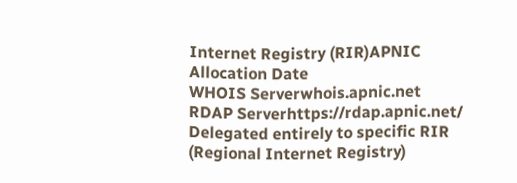Internet Registry (RIR)APNIC
Allocation Date
WHOIS Serverwhois.apnic.net
RDAP Serverhttps://rdap.apnic.net/
Delegated entirely to specific RIR (Regional Internet Registry)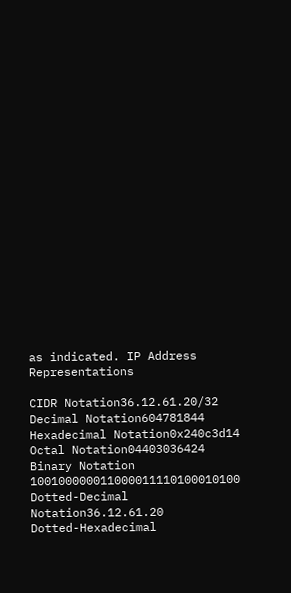as indicated. IP Address Representations

CIDR Notation36.12.61.20/32
Decimal Notation604781844
Hexadecimal Notation0x240c3d14
Octal Notation04403036424
Binary Notation 100100000011000011110100010100
Dotted-Decimal Notation36.12.61.20
Dotted-Hexadecimal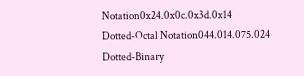Notation0x24.0x0c.0x3d.0x14
Dotted-Octal Notation044.014.075.024
Dotted-Binary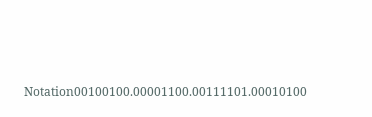Notation00100100.00001100.00111101.00010100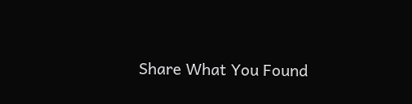Share What You Found